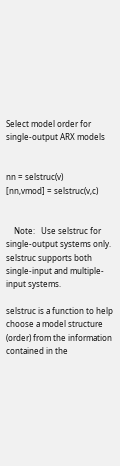Select model order for single-output ARX models


nn = selstruc(v)
[nn,vmod] = selstruc(v,c)


    Note:   Use selstruc for single-output systems only. selstruc supports both single-input and multiple-input systems.

selstruc is a function to help choose a model structure (order) from the information contained in the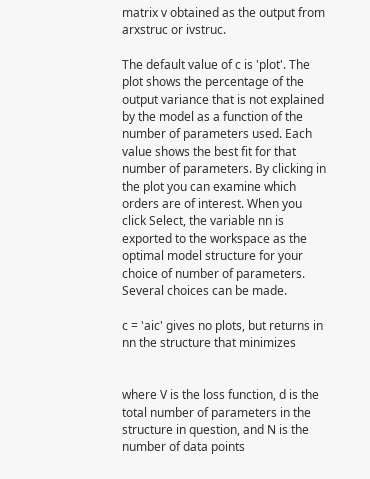matrix v obtained as the output from arxstruc or ivstruc.

The default value of c is 'plot'. The plot shows the percentage of the output variance that is not explained by the model as a function of the number of parameters used. Each value shows the best fit for that number of parameters. By clicking in the plot you can examine which orders are of interest. When you click Select, the variable nn is exported to the workspace as the optimal model structure for your choice of number of parameters. Several choices can be made.

c = 'aic' gives no plots, but returns in nn the structure that minimizes


where V is the loss function, d is the total number of parameters in the structure in question, and N is the number of data points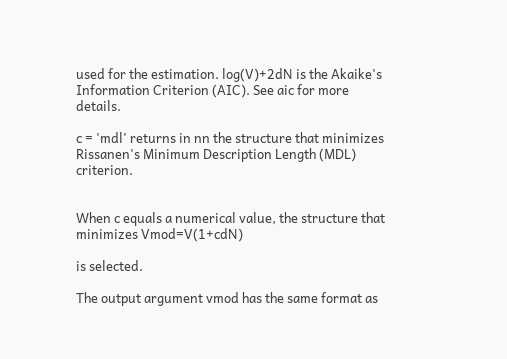used for the estimation. log(V)+2dN is the Akaike's Information Criterion (AIC). See aic for more details.

c = 'mdl' returns in nn the structure that minimizes Rissanen's Minimum Description Length (MDL) criterion.


When c equals a numerical value, the structure that minimizes Vmod=V(1+cdN)

is selected.

The output argument vmod has the same format as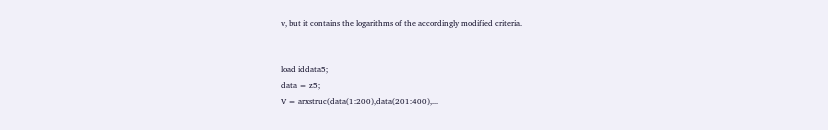v, but it contains the logarithms of the accordingly modified criteria.


load iddata5;
data = z5;
V = arxstruc(data(1:200),data(201:400),...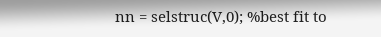nn = selstruc(V,0); %best fit to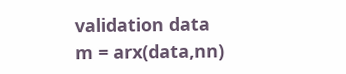validation data
m = arx(data,nn)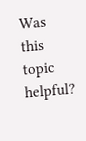Was this topic helpful?